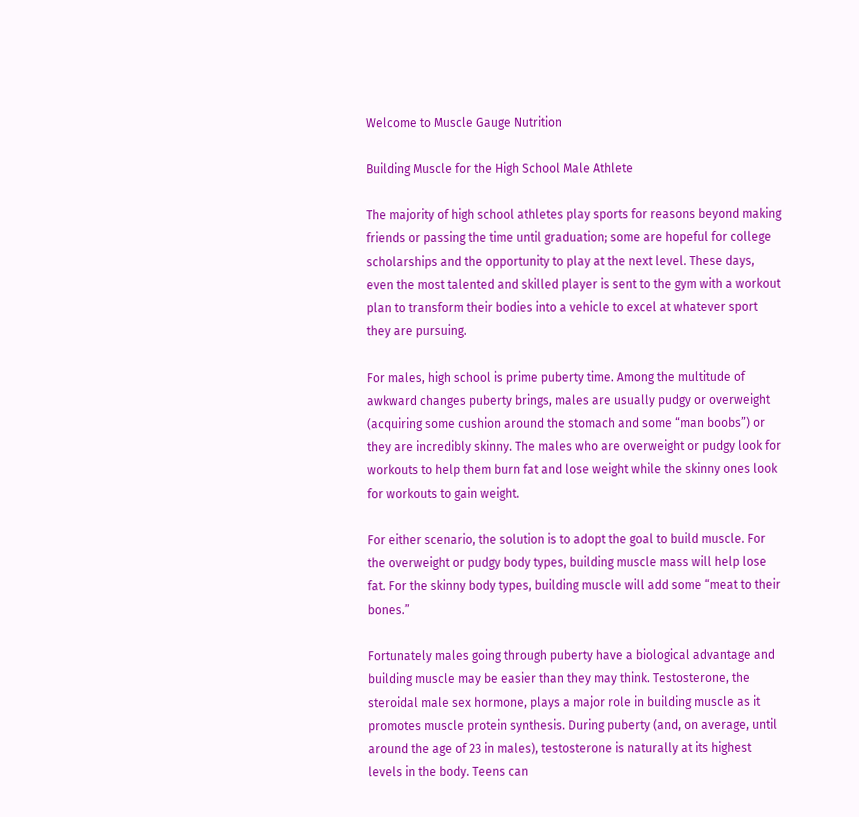Welcome to Muscle Gauge Nutrition

Building Muscle for the High School Male Athlete

The majority of high school athletes play sports for reasons beyond making friends or passing the time until graduation; some are hopeful for college scholarships and the opportunity to play at the next level. These days, even the most talented and skilled player is sent to the gym with a workout plan to transform their bodies into a vehicle to excel at whatever sport they are pursuing.

For males, high school is prime puberty time. Among the multitude of awkward changes puberty brings, males are usually pudgy or overweight (acquiring some cushion around the stomach and some “man boobs”) or they are incredibly skinny. The males who are overweight or pudgy look for workouts to help them burn fat and lose weight while the skinny ones look for workouts to gain weight.

For either scenario, the solution is to adopt the goal to build muscle. For the overweight or pudgy body types, building muscle mass will help lose fat. For the skinny body types, building muscle will add some “meat to their bones.”

Fortunately males going through puberty have a biological advantage and building muscle may be easier than they may think. Testosterone, the steroidal male sex hormone, plays a major role in building muscle as it promotes muscle protein synthesis. During puberty (and, on average, until around the age of 23 in males), testosterone is naturally at its highest levels in the body. Teens can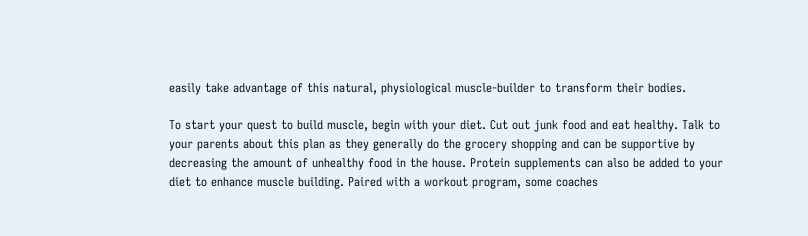easily take advantage of this natural, physiological muscle-builder to transform their bodies.

To start your quest to build muscle, begin with your diet. Cut out junk food and eat healthy. Talk to your parents about this plan as they generally do the grocery shopping and can be supportive by decreasing the amount of unhealthy food in the house. Protein supplements can also be added to your diet to enhance muscle building. Paired with a workout program, some coaches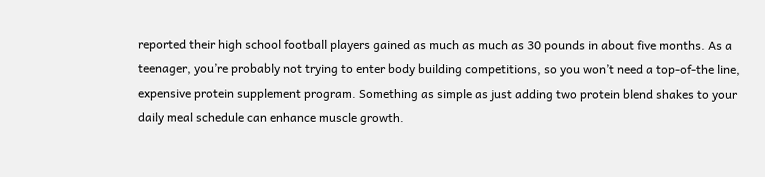reported their high school football players gained as much as much as 30 pounds in about five months. As a teenager, you’re probably not trying to enter body building competitions, so you won’t need a top-of-the line, expensive protein supplement program. Something as simple as just adding two protein blend shakes to your daily meal schedule can enhance muscle growth.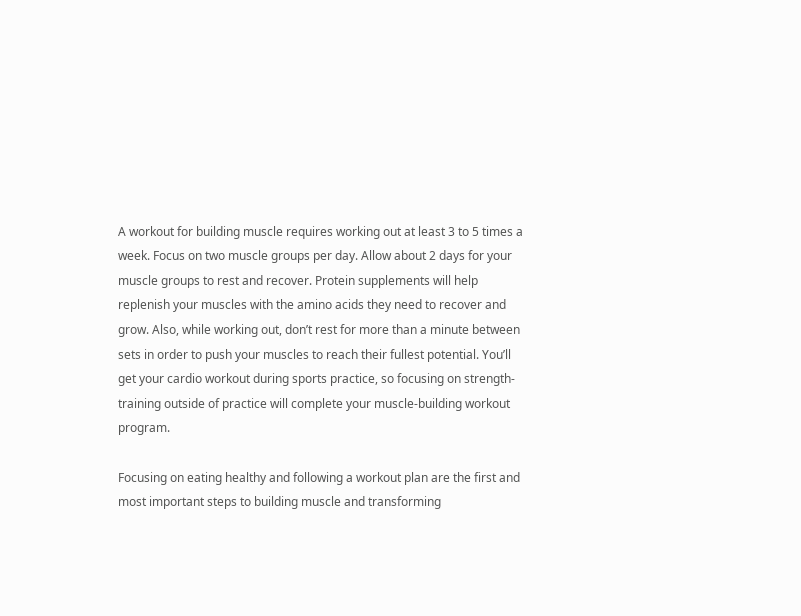A workout for building muscle requires working out at least 3 to 5 times a week. Focus on two muscle groups per day. Allow about 2 days for your muscle groups to rest and recover. Protein supplements will help replenish your muscles with the amino acids they need to recover and grow. Also, while working out, don’t rest for more than a minute between sets in order to push your muscles to reach their fullest potential. You’ll get your cardio workout during sports practice, so focusing on strength-training outside of practice will complete your muscle-building workout program.

Focusing on eating healthy and following a workout plan are the first and most important steps to building muscle and transforming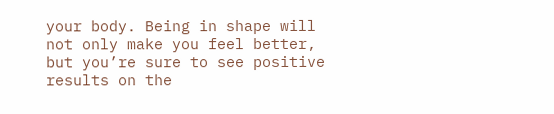your body. Being in shape will not only make you feel better, but you’re sure to see positive results on the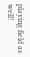playing field as well!